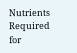Nutrients Required for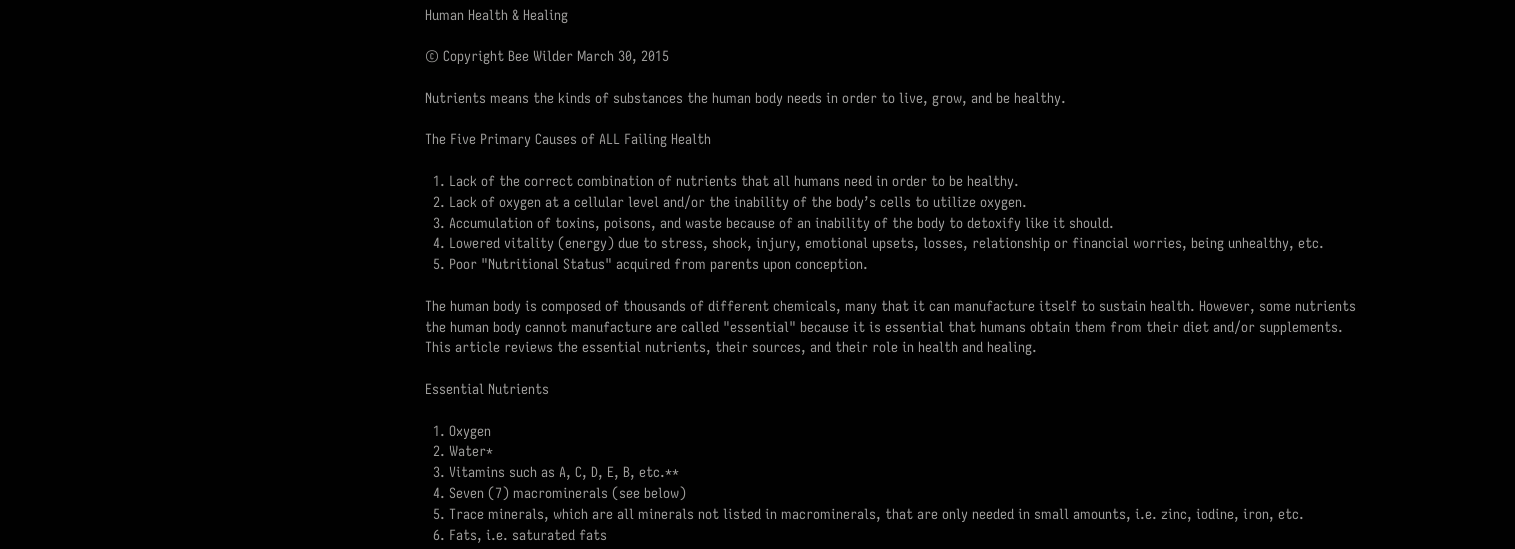Human Health & Healing

© Copyright Bee Wilder March 30, 2015

Nutrients means the kinds of substances the human body needs in order to live, grow, and be healthy.

The Five Primary Causes of ALL Failing Health

  1. Lack of the correct combination of nutrients that all humans need in order to be healthy.
  2. Lack of oxygen at a cellular level and/or the inability of the body’s cells to utilize oxygen.
  3. Accumulation of toxins, poisons, and waste because of an inability of the body to detoxify like it should.
  4. Lowered vitality (energy) due to stress, shock, injury, emotional upsets, losses, relationship or financial worries, being unhealthy, etc.
  5. Poor "Nutritional Status" acquired from parents upon conception.

The human body is composed of thousands of different chemicals, many that it can manufacture itself to sustain health. However, some nutrients the human body cannot manufacture are called "essential" because it is essential that humans obtain them from their diet and/or supplements. This article reviews the essential nutrients, their sources, and their role in health and healing.

Essential Nutrients

  1. Oxygen
  2. Water*
  3. Vitamins such as A, C, D, E, B, etc.**
  4. Seven (7) macrominerals (see below)
  5. Trace minerals, which are all minerals not listed in macrominerals, that are only needed in small amounts, i.e. zinc, iodine, iron, etc.
  6. Fats, i.e. saturated fats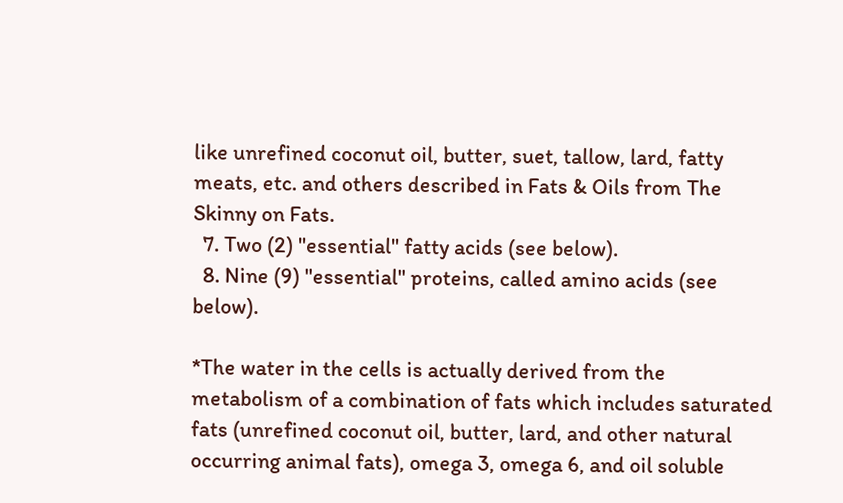like unrefined coconut oil, butter, suet, tallow, lard, fatty meats, etc. and others described in Fats & Oils from The Skinny on Fats.
  7. Two (2) "essential" fatty acids (see below).
  8. Nine (9) "essential" proteins, called amino acids (see below).

*The water in the cells is actually derived from the metabolism of a combination of fats which includes saturated fats (unrefined coconut oil, butter, lard, and other natural occurring animal fats), omega 3, omega 6, and oil soluble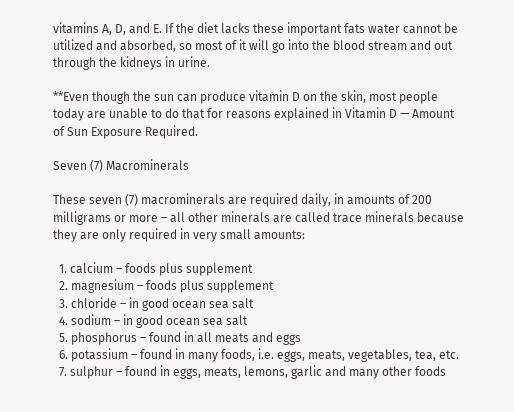vitamins A, D, and E. If the diet lacks these important fats water cannot be utilized and absorbed, so most of it will go into the blood stream and out through the kidneys in urine.

**Even though the sun can produce vitamin D on the skin, most people today are unable to do that for reasons explained in Vitamin D — Amount of Sun Exposure Required.

Seven (7) Macrominerals

These seven (7) macrominerals are required daily, in amounts of 200 milligrams or more – all other minerals are called trace minerals because they are only required in very small amounts:

  1. calcium – foods plus supplement
  2. magnesium – foods plus supplement
  3. chloride – in good ocean sea salt
  4. sodium – in good ocean sea salt
  5. phosphorus – found in all meats and eggs
  6. potassium – found in many foods, i.e. eggs, meats, vegetables, tea, etc.
  7. sulphur – found in eggs, meats, lemons, garlic and many other foods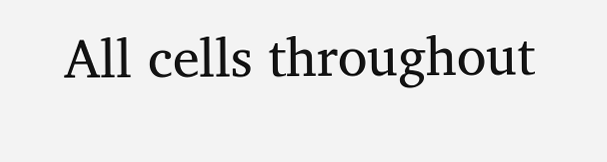All cells throughout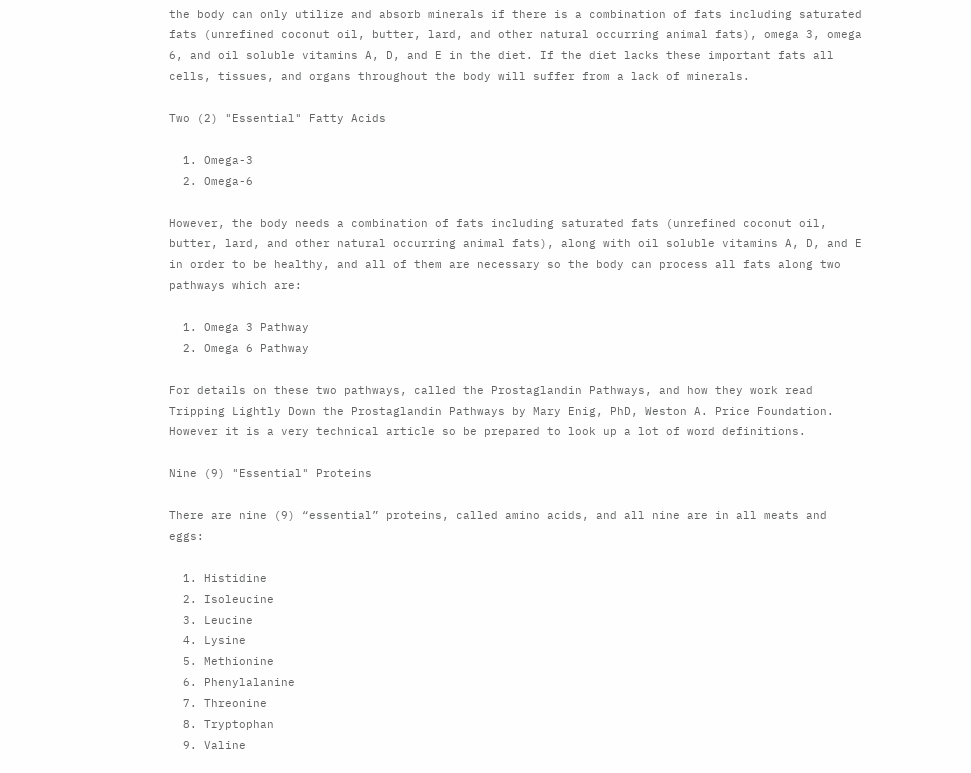the body can only utilize and absorb minerals if there is a combination of fats including saturated fats (unrefined coconut oil, butter, lard, and other natural occurring animal fats), omega 3, omega 6, and oil soluble vitamins A, D, and E in the diet. If the diet lacks these important fats all cells, tissues, and organs throughout the body will suffer from a lack of minerals.

Two (2) "Essential" Fatty Acids

  1. Omega-3
  2. Omega-6

However, the body needs a combination of fats including saturated fats (unrefined coconut oil, butter, lard, and other natural occurring animal fats), along with oil soluble vitamins A, D, and E in order to be healthy, and all of them are necessary so the body can process all fats along two pathways which are:

  1. Omega 3 Pathway
  2. Omega 6 Pathway

For details on these two pathways, called the Prostaglandin Pathways, and how they work read Tripping Lightly Down the Prostaglandin Pathways by Mary Enig, PhD, Weston A. Price Foundation. However it is a very technical article so be prepared to look up a lot of word definitions.

Nine (9) "Essential" Proteins

There are nine (9) “essential” proteins, called amino acids, and all nine are in all meats and eggs:

  1. Histidine
  2. Isoleucine
  3. Leucine
  4. Lysine
  5. Methionine
  6. Phenylalanine
  7. Threonine
  8. Tryptophan
  9. Valine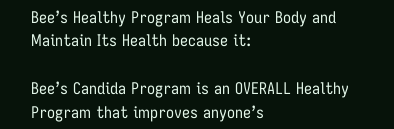Bee’s Healthy Program Heals Your Body and Maintain Its Health because it:

Bee’s Candida Program is an OVERALL Healthy Program that improves anyone’s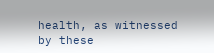health, as witnessed by these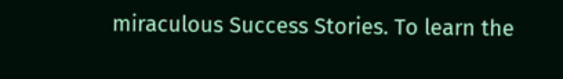miraculous Success Stories. To learn the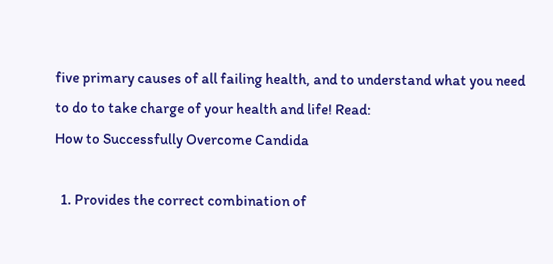five primary causes of all failing health, and to understand what you need to do to take charge of your health and life! Read:
How to Successfully Overcome Candida

  1. Provides the correct combination of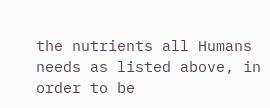the nutrients all Humans needs as listed above, in order to be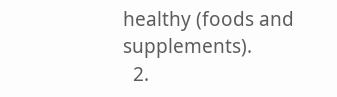healthy (foods and supplements).
  2.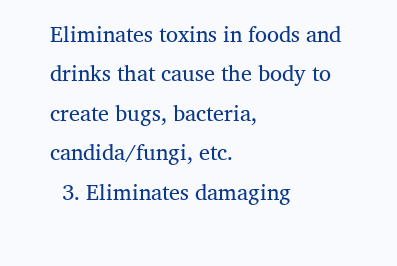Eliminates toxins in foods and drinks that cause the body to create bugs, bacteria, candida/fungi, etc.
  3. Eliminates damaging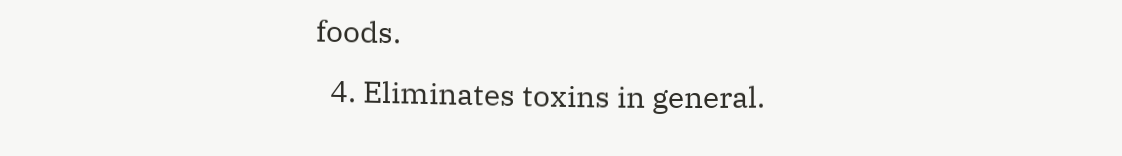foods.
  4. Eliminates toxins in general.